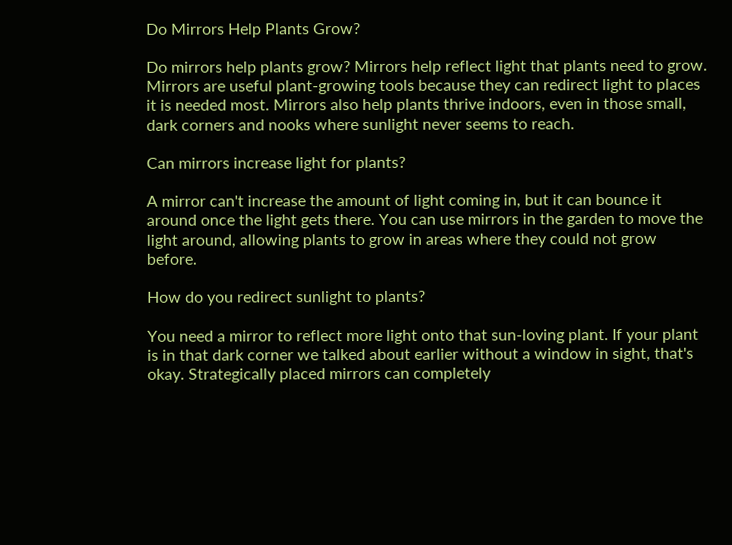Do Mirrors Help Plants Grow?

Do mirrors help plants grow? Mirrors help reflect light that plants need to grow. Mirrors are useful plant-growing tools because they can redirect light to places it is needed most. Mirrors also help plants thrive indoors, even in those small, dark corners and nooks where sunlight never seems to reach.

Can mirrors increase light for plants?

A mirror can't increase the amount of light coming in, but it can bounce it around once the light gets there. You can use mirrors in the garden to move the light around, allowing plants to grow in areas where they could not grow before.

How do you redirect sunlight to plants?

You need a mirror to reflect more light onto that sun-loving plant. If your plant is in that dark corner we talked about earlier without a window in sight, that's okay. Strategically placed mirrors can completely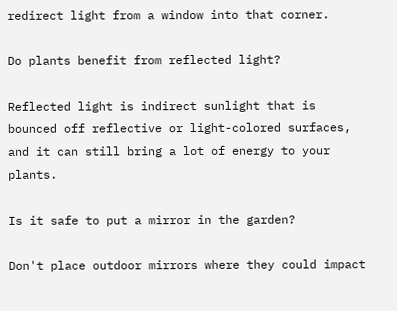redirect light from a window into that corner.

Do plants benefit from reflected light?

Reflected light is indirect sunlight that is bounced off reflective or light-colored surfaces, and it can still bring a lot of energy to your plants.

Is it safe to put a mirror in the garden?

Don't place outdoor mirrors where they could impact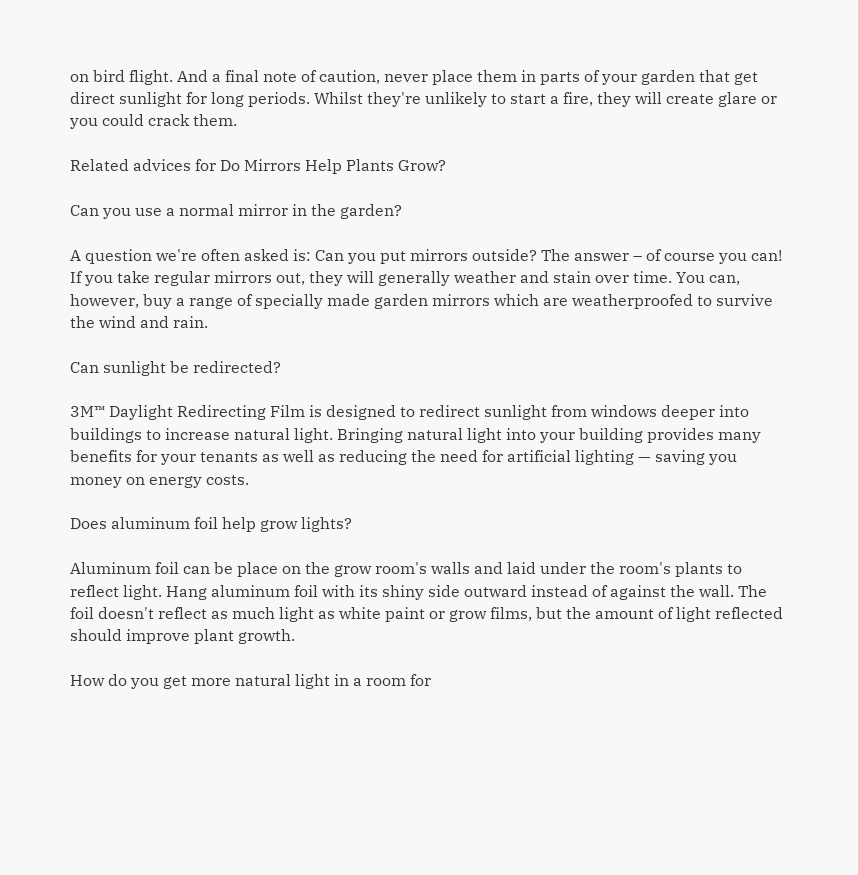on bird flight. And a final note of caution, never place them in parts of your garden that get direct sunlight for long periods. Whilst they're unlikely to start a fire, they will create glare or you could crack them.

Related advices for Do Mirrors Help Plants Grow?

Can you use a normal mirror in the garden?

A question we're often asked is: Can you put mirrors outside? The answer – of course you can! If you take regular mirrors out, they will generally weather and stain over time. You can, however, buy a range of specially made garden mirrors which are weatherproofed to survive the wind and rain.

Can sunlight be redirected?

3M™ Daylight Redirecting Film is designed to redirect sunlight from windows deeper into buildings to increase natural light. Bringing natural light into your building provides many benefits for your tenants as well as reducing the need for artificial lighting — saving you money on energy costs.

Does aluminum foil help grow lights?

Aluminum foil can be place on the grow room's walls and laid under the room's plants to reflect light. Hang aluminum foil with its shiny side outward instead of against the wall. The foil doesn't reflect as much light as white paint or grow films, but the amount of light reflected should improve plant growth.

How do you get more natural light in a room for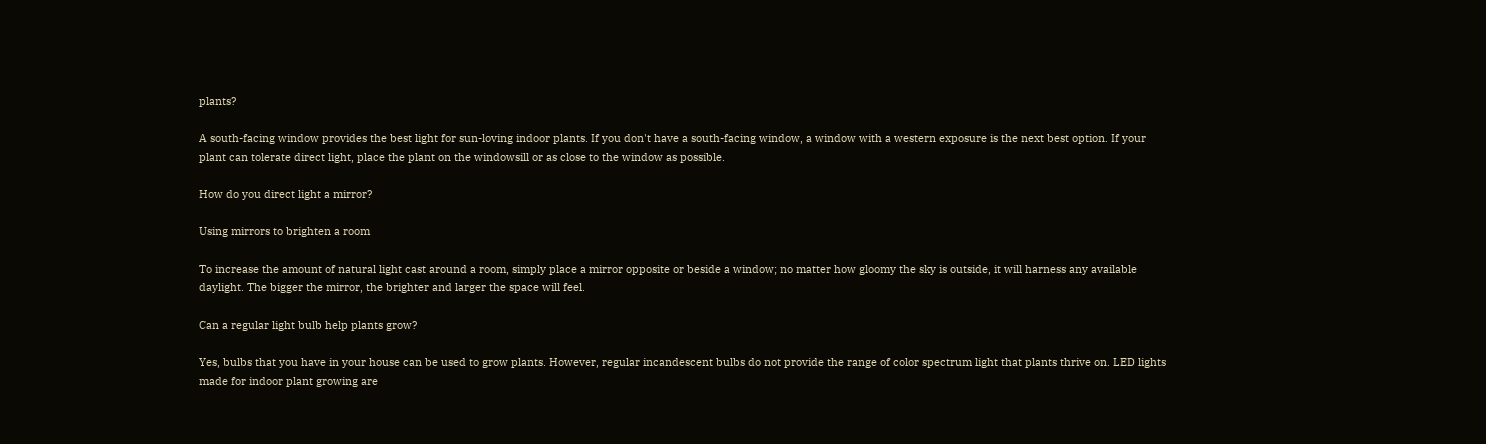plants?

A south-facing window provides the best light for sun-loving indoor plants. If you don't have a south-facing window, a window with a western exposure is the next best option. If your plant can tolerate direct light, place the plant on the windowsill or as close to the window as possible.

How do you direct light a mirror?

Using mirrors to brighten a room

To increase the amount of natural light cast around a room, simply place a mirror opposite or beside a window; no matter how gloomy the sky is outside, it will harness any available daylight. The bigger the mirror, the brighter and larger the space will feel.

Can a regular light bulb help plants grow?

Yes, bulbs that you have in your house can be used to grow plants. However, regular incandescent bulbs do not provide the range of color spectrum light that plants thrive on. LED lights made for indoor plant growing are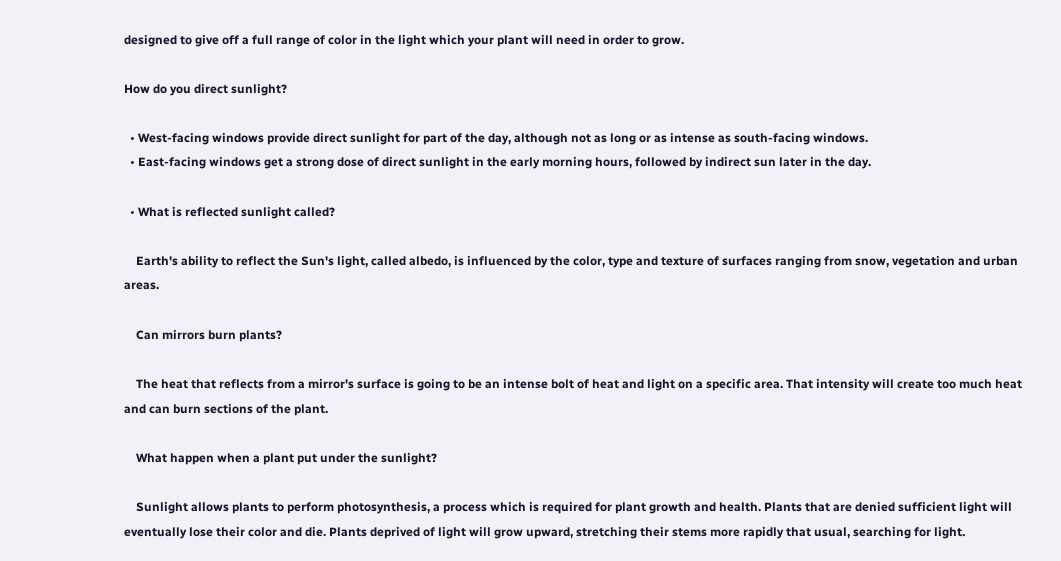designed to give off a full range of color in the light which your plant will need in order to grow.

How do you direct sunlight?

  • West-facing windows provide direct sunlight for part of the day, although not as long or as intense as south-facing windows.
  • East-facing windows get a strong dose of direct sunlight in the early morning hours, followed by indirect sun later in the day.

  • What is reflected sunlight called?

    Earth's ability to reflect the Sun's light, called albedo, is influenced by the color, type and texture of surfaces ranging from snow, vegetation and urban areas.

    Can mirrors burn plants?

    The heat that reflects from a mirror's surface is going to be an intense bolt of heat and light on a specific area. That intensity will create too much heat and can burn sections of the plant.

    What happen when a plant put under the sunlight?

    Sunlight allows plants to perform photosynthesis, a process which is required for plant growth and health. Plants that are denied sufficient light will eventually lose their color and die. Plants deprived of light will grow upward, stretching their stems more rapidly that usual, searching for light.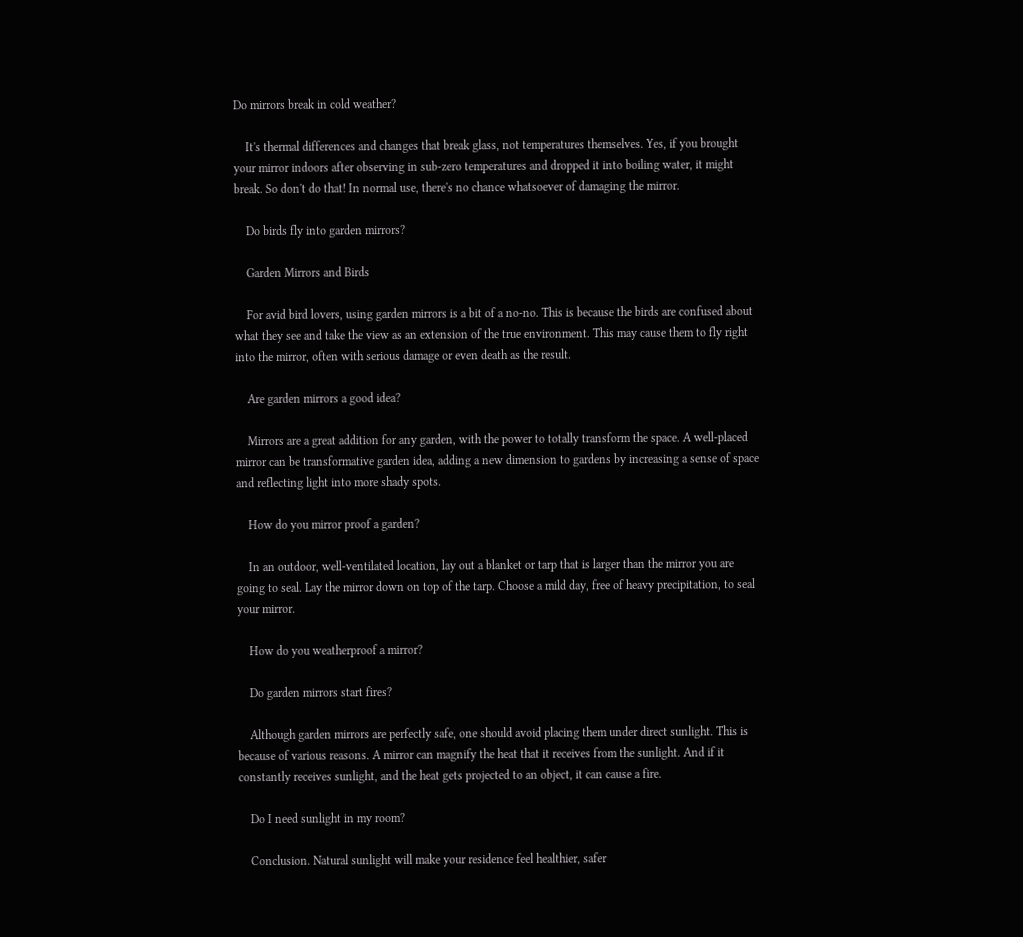Do mirrors break in cold weather?

    It's thermal differences and changes that break glass, not temperatures themselves. Yes, if you brought your mirror indoors after observing in sub-zero temperatures and dropped it into boiling water, it might break. So don't do that! In normal use, there's no chance whatsoever of damaging the mirror.

    Do birds fly into garden mirrors?

    Garden Mirrors and Birds

    For avid bird lovers, using garden mirrors is a bit of a no-no. This is because the birds are confused about what they see and take the view as an extension of the true environment. This may cause them to fly right into the mirror, often with serious damage or even death as the result.

    Are garden mirrors a good idea?

    Mirrors are a great addition for any garden, with the power to totally transform the space. A well-placed mirror can be transformative garden idea, adding a new dimension to gardens by increasing a sense of space and reflecting light into more shady spots.

    How do you mirror proof a garden?

    In an outdoor, well-ventilated location, lay out a blanket or tarp that is larger than the mirror you are going to seal. Lay the mirror down on top of the tarp. Choose a mild day, free of heavy precipitation, to seal your mirror.

    How do you weatherproof a mirror?

    Do garden mirrors start fires?

    Although garden mirrors are perfectly safe, one should avoid placing them under direct sunlight. This is because of various reasons. A mirror can magnify the heat that it receives from the sunlight. And if it constantly receives sunlight, and the heat gets projected to an object, it can cause a fire.

    Do I need sunlight in my room?

    Conclusion. Natural sunlight will make your residence feel healthier, safer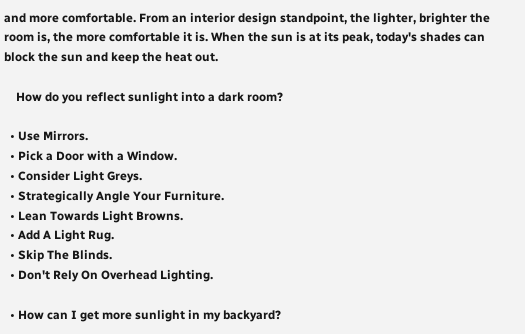and more comfortable. From an interior design standpoint, the lighter, brighter the room is, the more comfortable it is. When the sun is at its peak, today's shades can block the sun and keep the heat out.

    How do you reflect sunlight into a dark room?

  • Use Mirrors.
  • Pick a Door with a Window.
  • Consider Light Greys.
  • Strategically Angle Your Furniture.
  • Lean Towards Light Browns.
  • Add A Light Rug.
  • Skip The Blinds.
  • Don't Rely On Overhead Lighting.

  • How can I get more sunlight in my backyard?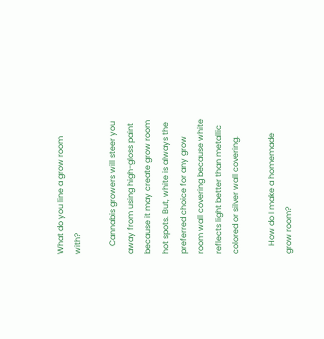What do you line a grow room with?

    Cannabis growers will steer you away from using high-gloss paint because it may create grow room hot spots. But, white is always the preferred choice for any grow room wall covering because white reflects light better than metallic colored or silver wall covering.

    How do I make a homemade grow room?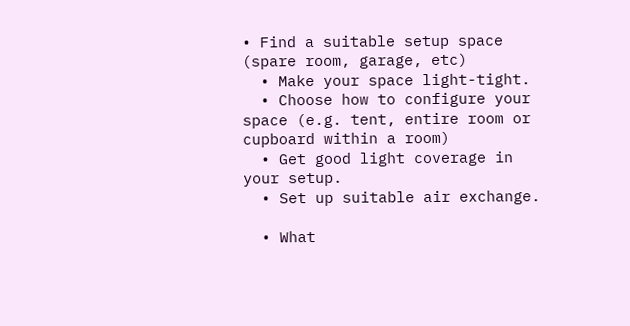• Find a suitable setup space (spare room, garage, etc)
  • Make your space light-tight.
  • Choose how to configure your space (e.g. tent, entire room or cupboard within a room)
  • Get good light coverage in your setup.
  • Set up suitable air exchange.

  • What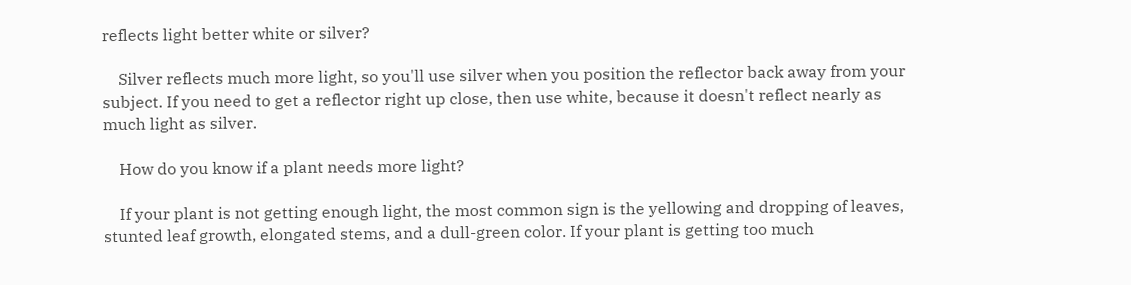reflects light better white or silver?

    Silver reflects much more light, so you'll use silver when you position the reflector back away from your subject. If you need to get a reflector right up close, then use white, because it doesn't reflect nearly as much light as silver.

    How do you know if a plant needs more light?

    If your plant is not getting enough light, the most common sign is the yellowing and dropping of leaves, stunted leaf growth, elongated stems, and a dull-green color. If your plant is getting too much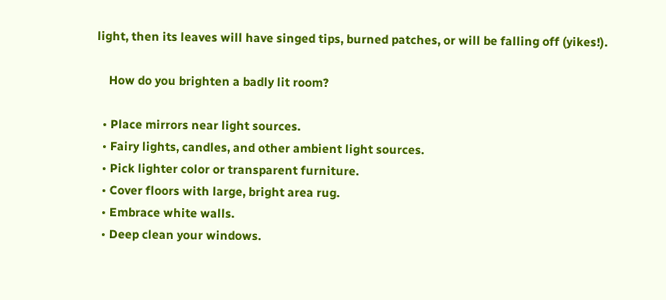light, then its leaves will have singed tips, burned patches, or will be falling off (yikes!).

    How do you brighten a badly lit room?

  • Place mirrors near light sources.
  • Fairy lights, candles, and other ambient light sources.
  • Pick lighter color or transparent furniture.
  • Cover floors with large, bright area rug.
  • Embrace white walls.
  • Deep clean your windows.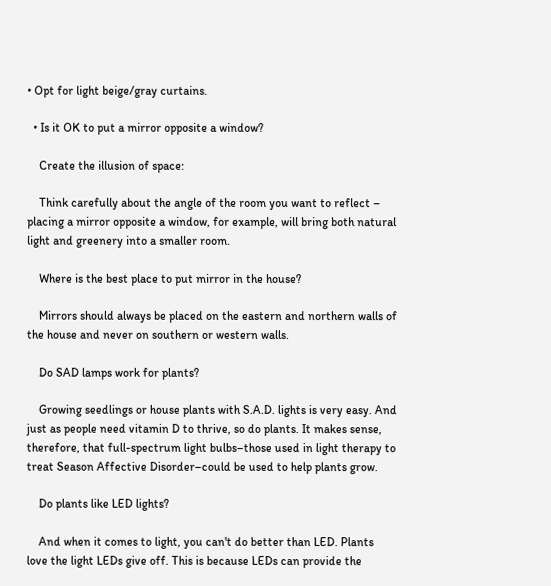• Opt for light beige/gray curtains.

  • Is it OK to put a mirror opposite a window?

    Create the illusion of space:

    Think carefully about the angle of the room you want to reflect – placing a mirror opposite a window, for example, will bring both natural light and greenery into a smaller room.

    Where is the best place to put mirror in the house?

    Mirrors should always be placed on the eastern and northern walls of the house and never on southern or western walls.

    Do SAD lamps work for plants?

    Growing seedlings or house plants with S.A.D. lights is very easy. And just as people need vitamin D to thrive, so do plants. It makes sense, therefore, that full-spectrum light bulbs–those used in light therapy to treat Season Affective Disorder–could be used to help plants grow.

    Do plants like LED lights?

    And when it comes to light, you can't do better than LED. Plants love the light LEDs give off. This is because LEDs can provide the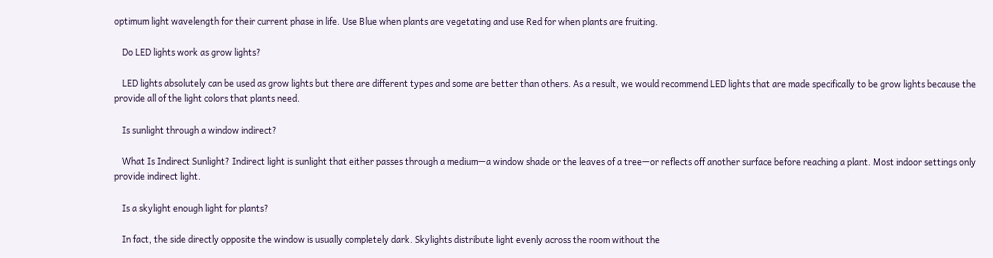optimum light wavelength for their current phase in life. Use Blue when plants are vegetating and use Red for when plants are fruiting.

    Do LED lights work as grow lights?

    LED lights absolutely can be used as grow lights but there are different types and some are better than others. As a result, we would recommend LED lights that are made specifically to be grow lights because the provide all of the light colors that plants need.

    Is sunlight through a window indirect?

    What Is Indirect Sunlight? Indirect light is sunlight that either passes through a medium—a window shade or the leaves of a tree—or reflects off another surface before reaching a plant. Most indoor settings only provide indirect light.

    Is a skylight enough light for plants?

    In fact, the side directly opposite the window is usually completely dark. Skylights distribute light evenly across the room without the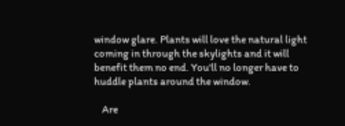window glare. Plants will love the natural light coming in through the skylights and it will benefit them no end. You'll no longer have to huddle plants around the window.

    Are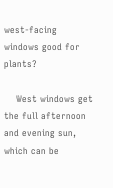west-facing windows good for plants?

    West windows get the full afternoon and evening sun, which can be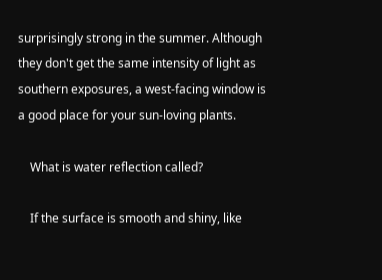surprisingly strong in the summer. Although they don't get the same intensity of light as southern exposures, a west-facing window is a good place for your sun-loving plants.

    What is water reflection called?

    If the surface is smooth and shiny, like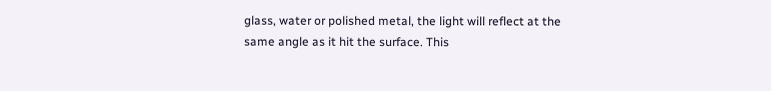glass, water or polished metal, the light will reflect at the same angle as it hit the surface. This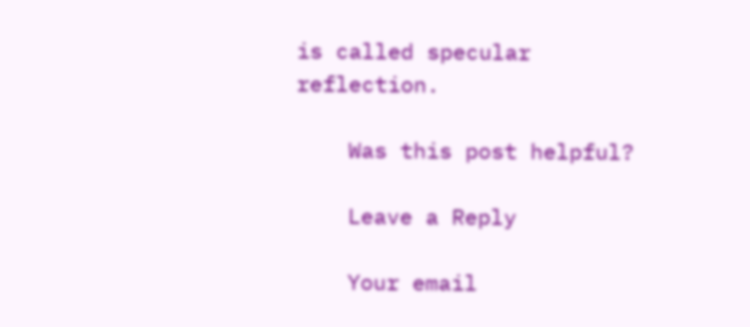is called specular reflection.

    Was this post helpful?

    Leave a Reply

    Your email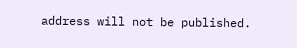address will not be published.